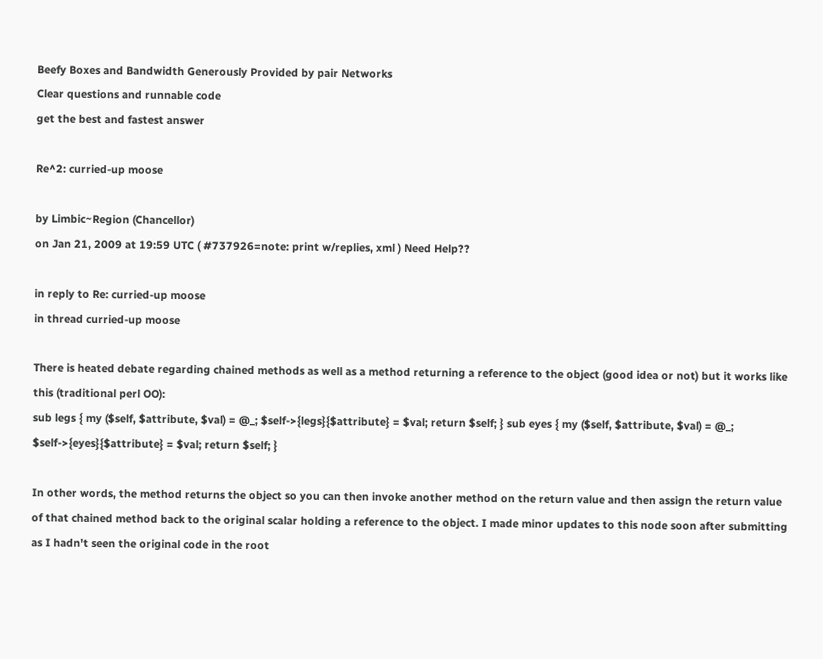Beefy Boxes and Bandwidth Generously Provided by pair Networks
Clear questions and runnable code
get the best and fastest answer

Re^2: curried-up moose

by Limbic~Region (Chancellor)
on Jan 21, 2009 at 19:59 UTC ( #737926=note: print w/replies, xml ) Need Help??

in reply to Re: curried-up moose
in thread curried-up moose

There is heated debate regarding chained methods as well as a method returning a reference to the object (good idea or not) but it works like this (traditional perl OO):
sub legs { my ($self, $attribute, $val) = @_; $self->{legs}{$attribute} = $val; return $self; } sub eyes { my ($self, $attribute, $val) = @_; $self->{eyes}{$attribute} = $val; return $self; }

In other words, the method returns the object so you can then invoke another method on the return value and then assign the return value of that chained method back to the original scalar holding a reference to the object. I made minor updates to this node soon after submitting as I hadn't seen the original code in the root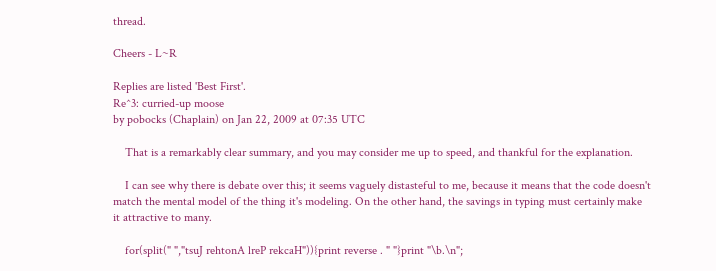thread.

Cheers - L~R

Replies are listed 'Best First'.
Re^3: curried-up moose
by pobocks (Chaplain) on Jan 22, 2009 at 07:35 UTC

    That is a remarkably clear summary, and you may consider me up to speed, and thankful for the explanation.

    I can see why there is debate over this; it seems vaguely distasteful to me, because it means that the code doesn't match the mental model of the thing it's modeling. On the other hand, the savings in typing must certainly make it attractive to many.

    for(split(" ","tsuJ rehtonA lreP rekcaH")){print reverse . " "}print "\b.\n";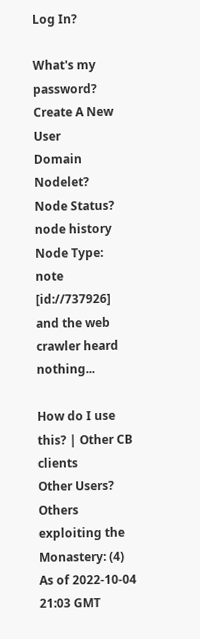Log In?

What's my password?
Create A New User
Domain Nodelet?
Node Status?
node history
Node Type: note [id://737926]
and the web crawler heard nothing...

How do I use this? | Other CB clients
Other Users?
Others exploiting the Monastery: (4)
As of 2022-10-04 21:03 GMT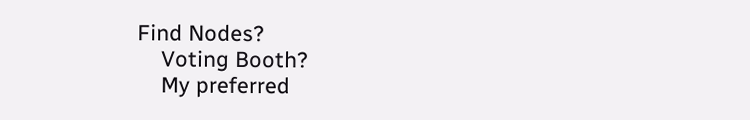Find Nodes?
    Voting Booth?
    My preferred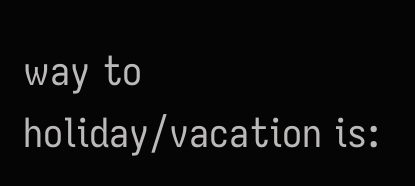way to holiday/vacation is: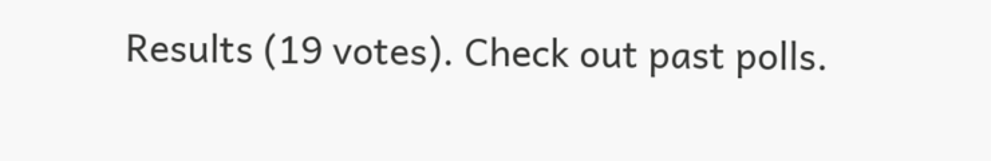Results (19 votes). Check out past polls.